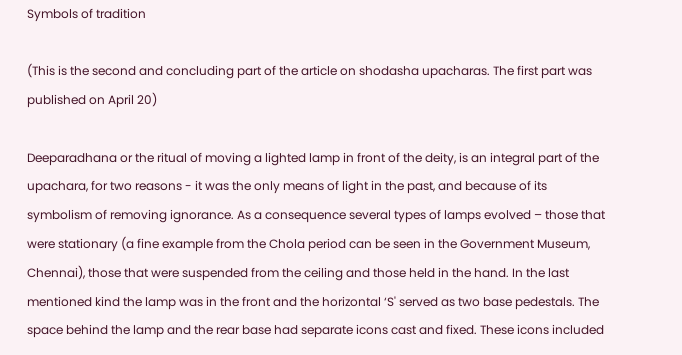Symbols of tradition

(This is the second and concluding part of the article on shodasha upacharas. The first part was published on April 20)

Deeparadhana or the ritual of moving a lighted lamp in front of the deity, is an integral part of the upachara, for two reasons - it was the only means of light in the past, and because of its symbolism of removing ignorance. As a consequence several types of lamps evolved – those that were stationary (a fine example from the Chola period can be seen in the Government Museum, Chennai), those that were suspended from the ceiling and those held in the hand. In the last mentioned kind the lamp was in the front and the horizontal ‘S' served as two base pedestals. The space behind the lamp and the rear base had separate icons cast and fixed. These icons included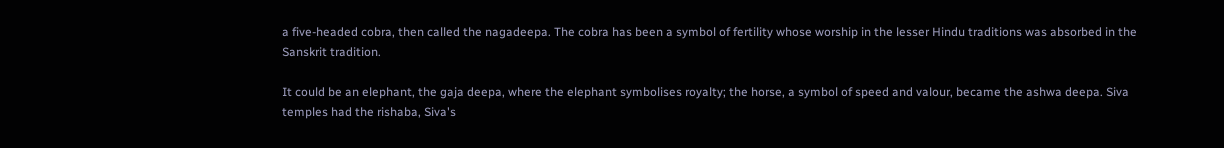a five-headed cobra, then called the nagadeepa. The cobra has been a symbol of fertility whose worship in the lesser Hindu traditions was absorbed in the Sanskrit tradition.

It could be an elephant, the gaja deepa, where the elephant symbolises royalty; the horse, a symbol of speed and valour, became the ashwa deepa. Siva temples had the rishaba, Siva's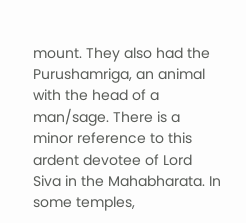mount. They also had the Purushamriga, an animal with the head of a man/sage. There is a minor reference to this ardent devotee of Lord Siva in the Mahabharata. In some temples,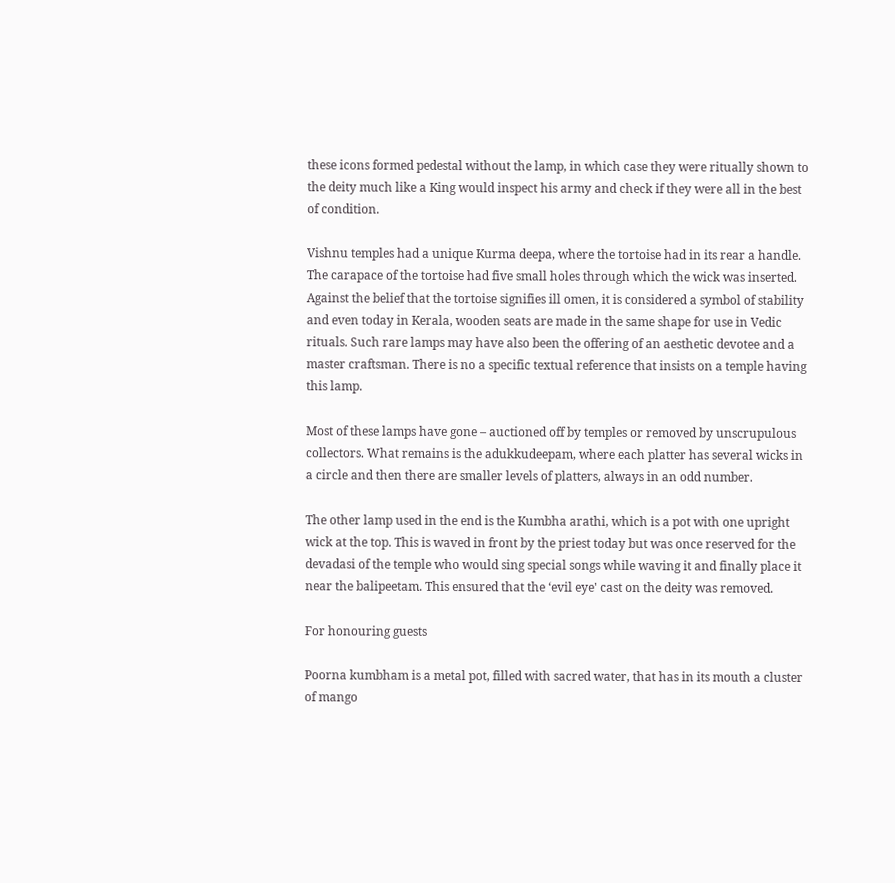these icons formed pedestal without the lamp, in which case they were ritually shown to the deity much like a King would inspect his army and check if they were all in the best of condition.

Vishnu temples had a unique Kurma deepa, where the tortoise had in its rear a handle. The carapace of the tortoise had five small holes through which the wick was inserted. Against the belief that the tortoise signifies ill omen, it is considered a symbol of stability and even today in Kerala, wooden seats are made in the same shape for use in Vedic rituals. Such rare lamps may have also been the offering of an aesthetic devotee and a master craftsman. There is no a specific textual reference that insists on a temple having this lamp.

Most of these lamps have gone – auctioned off by temples or removed by unscrupulous collectors. What remains is the adukkudeepam, where each platter has several wicks in a circle and then there are smaller levels of platters, always in an odd number.

The other lamp used in the end is the Kumbha arathi, which is a pot with one upright wick at the top. This is waved in front by the priest today but was once reserved for the devadasi of the temple who would sing special songs while waving it and finally place it near the balipeetam. This ensured that the ‘evil eye' cast on the deity was removed.

For honouring guests

Poorna kumbham is a metal pot, filled with sacred water, that has in its mouth a cluster of mango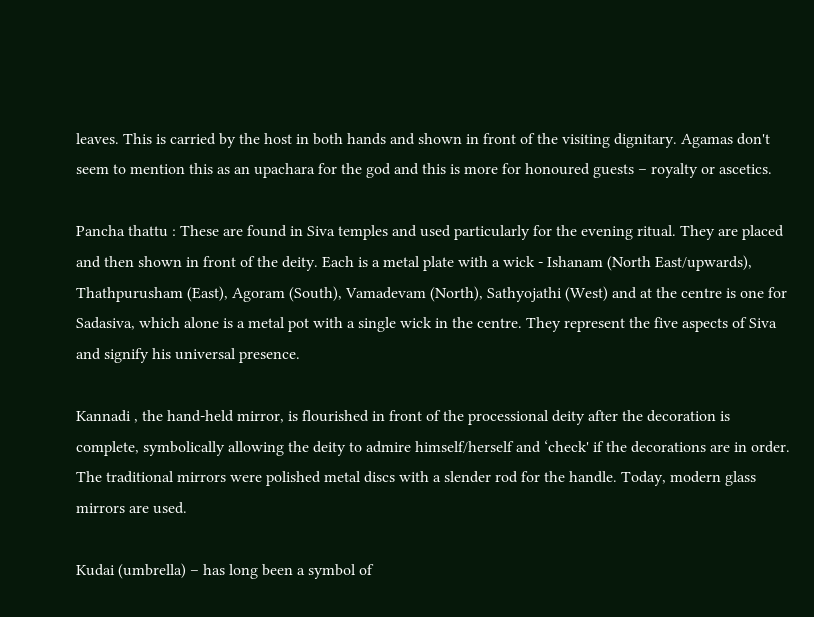leaves. This is carried by the host in both hands and shown in front of the visiting dignitary. Agamas don't seem to mention this as an upachara for the god and this is more for honoured guests – royalty or ascetics.

Pancha thattu : These are found in Siva temples and used particularly for the evening ritual. They are placed and then shown in front of the deity. Each is a metal plate with a wick - Ishanam (North East/upwards), Thathpurusham (East), Agoram (South), Vamadevam (North), Sathyojathi (West) and at the centre is one for Sadasiva, which alone is a metal pot with a single wick in the centre. They represent the five aspects of Siva and signify his universal presence.

Kannadi , the hand-held mirror, is flourished in front of the processional deity after the decoration is complete, symbolically allowing the deity to admire himself/herself and ‘check' if the decorations are in order. The traditional mirrors were polished metal discs with a slender rod for the handle. Today, modern glass mirrors are used.

Kudai (umbrella) – has long been a symbol of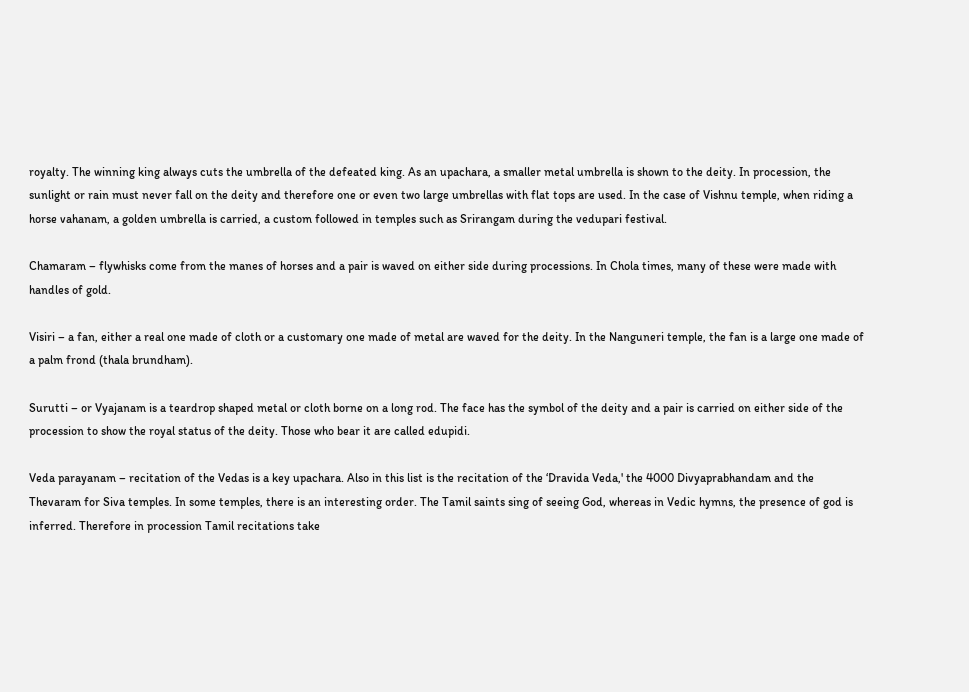royalty. The winning king always cuts the umbrella of the defeated king. As an upachara, a smaller metal umbrella is shown to the deity. In procession, the sunlight or rain must never fall on the deity and therefore one or even two large umbrellas with flat tops are used. In the case of Vishnu temple, when riding a horse vahanam, a golden umbrella is carried, a custom followed in temples such as Srirangam during the vedupari festival.

Chamaram – flywhisks come from the manes of horses and a pair is waved on either side during processions. In Chola times, many of these were made with handles of gold.

Visiri – a fan, either a real one made of cloth or a customary one made of metal are waved for the deity. In the Nanguneri temple, the fan is a large one made of a palm frond (thala brundham).

Surutti – or Vyajanam is a teardrop shaped metal or cloth borne on a long rod. The face has the symbol of the deity and a pair is carried on either side of the procession to show the royal status of the deity. Those who bear it are called edupidi.

Veda parayanam – recitation of the Vedas is a key upachara. Also in this list is the recitation of the ‘Dravida Veda,' the 4000 Divyaprabhandam and the Thevaram for Siva temples. In some temples, there is an interesting order. The Tamil saints sing of seeing God, whereas in Vedic hymns, the presence of god is inferred. Therefore in procession Tamil recitations take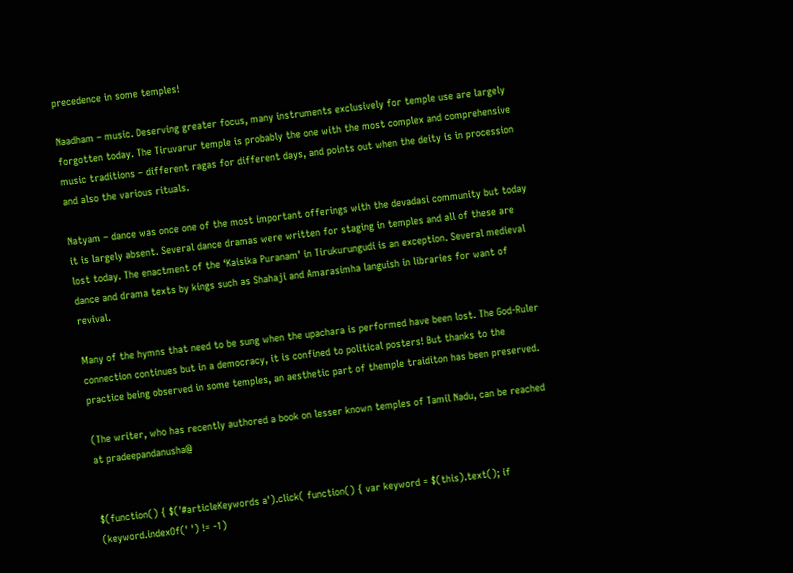precedence in some temples!

Naadham – music. Deserving greater focus, many instruments exclusively for temple use are largely forgotten today. The Tiruvarur temple is probably the one with the most complex and comprehensive music traditions – different ragas for different days, and points out when the deity is in procession and also the various rituals.

Natyam – dance was once one of the most important offerings with the devadasi community but today it is largely absent. Several dance dramas were written for staging in temples and all of these are lost today. The enactment of the ‘Kaisika Puranam' in Tirukurungudi is an exception. Several medieval dance and drama texts by kings such as Shahaji and Amarasimha languish in libraries for want of revival.

Many of the hymns that need to be sung when the upachara is performed have been lost. The God-Ruler connection continues but in a democracy, it is confined to political posters! But thanks to the practice being observed in some temples, an aesthetic part of themple traiditon has been preserved.

(The writer, who has recently authored a book on lesser known temples of Tamil Nadu, can be reached at pradeepandanusha@


$(function() { $('#articleKeywords a').click( function() { var keyword = $(this).text(); if (keyword.indexOf(' ') != -1)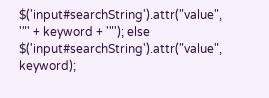$('input#searchString').attr("value", '"' + keyword + '"'); else $('input#searchString').attr("value", keyword);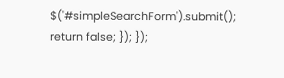$('#simpleSearchForm').submit(); return false; }); });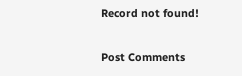Record not found!

Post Comments